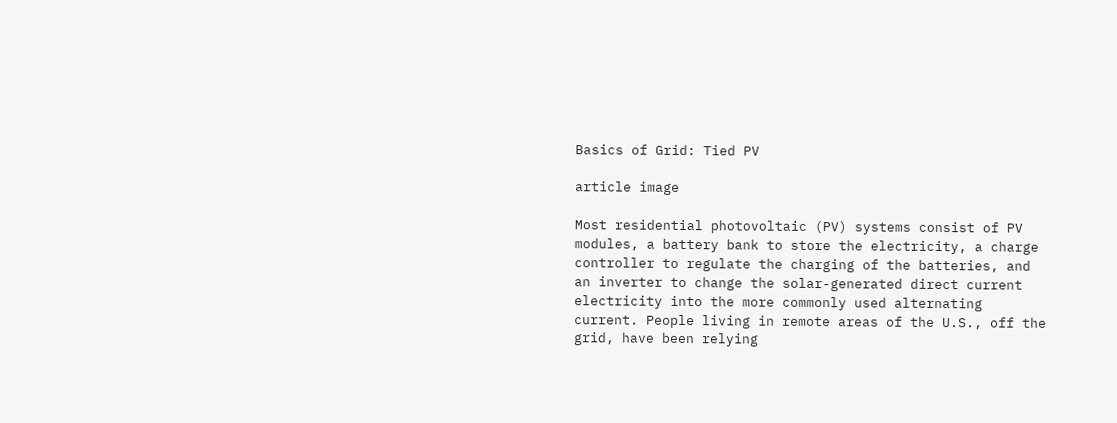Basics of Grid: Tied PV

article image

Most residential photovoltaic (PV) systems consist of PV
modules, a battery bank to store the electricity, a charge
controller to regulate the charging of the batteries, and
an inverter to change the solar-generated direct current
electricity into the more commonly used alternating
current. People living in remote areas of the U.S., off the
grid, have been relying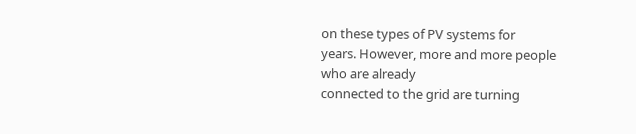on these types of PV systems for
years. However, more and more people who are already
connected to the grid are turning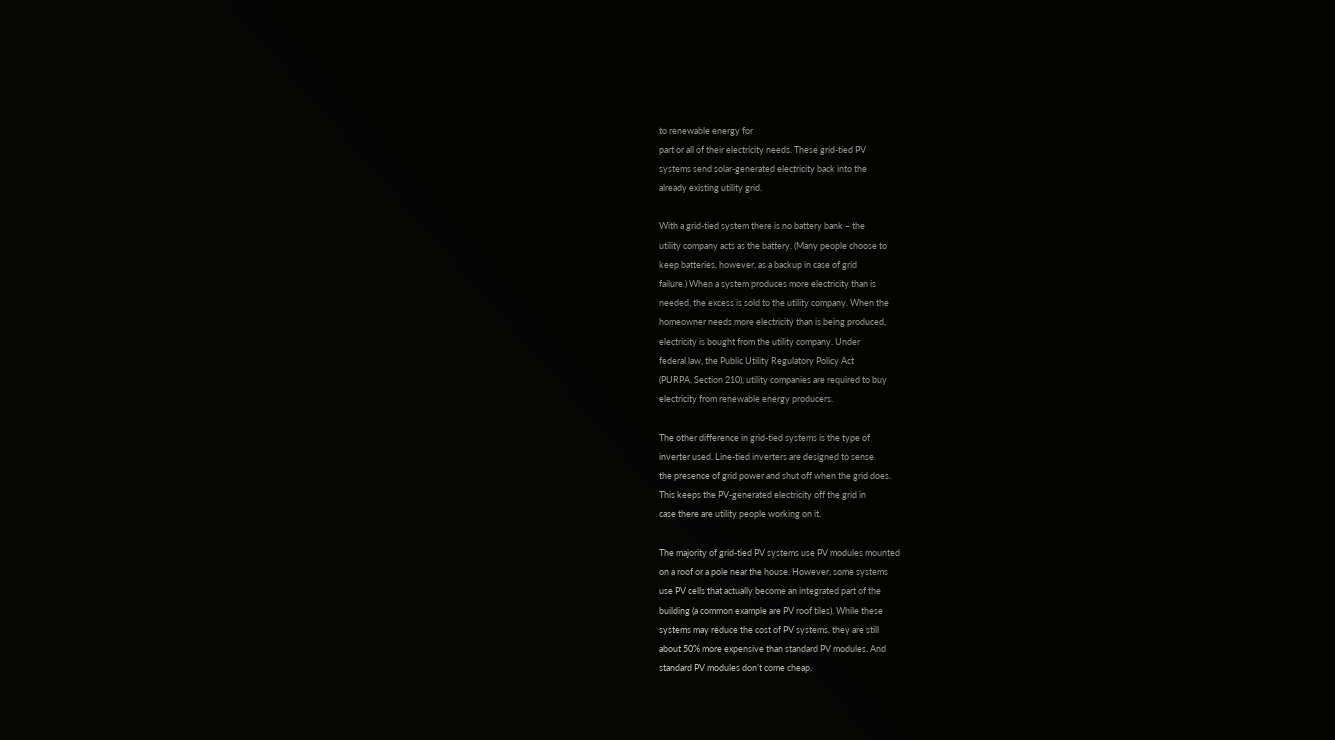to renewable energy for
part or all of their electricity needs. These grid-tied PV
systems send solar-generated electricity back into the
already existing utility grid.

With a grid-tied system there is no battery bank – the
utility company acts as the battery. (Many people choose to
keep batteries, however, as a backup in case of grid
failure.) When a system produces more electricity than is
needed, the excess is sold to the utility company. When the
homeowner needs more electricity than is being produced,
electricity is bought from the utility company. Under
federal law, the Public Utility Regulatory Policy Act
(PURPA, Section 210), utility companies are required to buy
electricity from renewable energy producers.

The other difference in grid-tied systems is the type of
inverter used. Line-tied inverters are designed to sense
the presence of grid power and shut off when the grid does.
This keeps the PV-generated electricity off the grid in
case there are utility people working on it.

The majority of grid-tied PV systems use PV modules mounted
on a roof or a pole near the house. However, some systems
use PV cells that actually become an integrated part of the
building (a common example are PV roof tiles). While these
systems may reduce the cost of PV systems, they are still
about 50% more expensive than standard PV modules. And
standard PV modules don’t come cheap.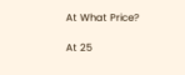At What Price?

At 25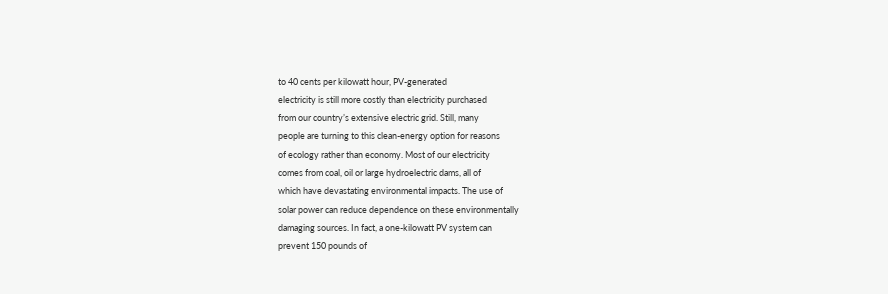to 40 cents per kilowatt hour, PV-generated
electricity is still more costly than electricity purchased
from our country’s extensive electric grid. Still, many
people are turning to this clean-energy option for reasons
of ecology rather than economy. Most of our electricity
comes from coal, oil or large hydroelectric dams, all of
which have devastating environmental impacts. The use of
solar power can reduce dependence on these environmentally
damaging sources. In fact, a one-kilowatt PV system can
prevent 150 pounds of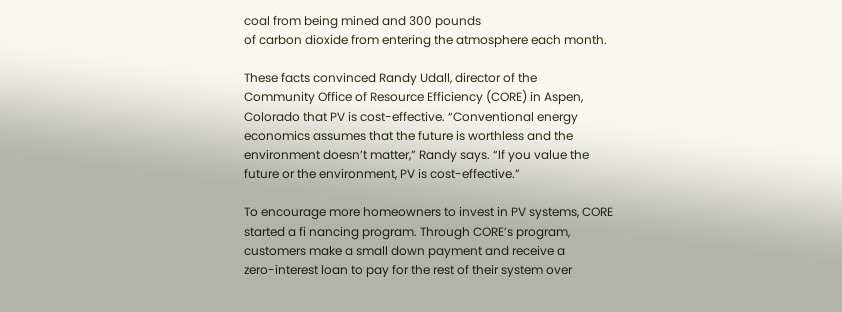coal from being mined and 300 pounds
of carbon dioxide from entering the atmosphere each month.

These facts convinced Randy Udall, director of the
Community Office of Resource Efficiency (CORE) in Aspen,
Colorado that PV is cost-effective. “Conventional energy
economics assumes that the future is worthless and the
environment doesn’t matter,” Randy says. “If you value the
future or the environment, PV is cost-effective.”

To encourage more homeowners to invest in PV systems, CORE
started a fi nancing program. Through CORE’s program,
customers make a small down payment and receive a
zero-interest loan to pay for the rest of their system over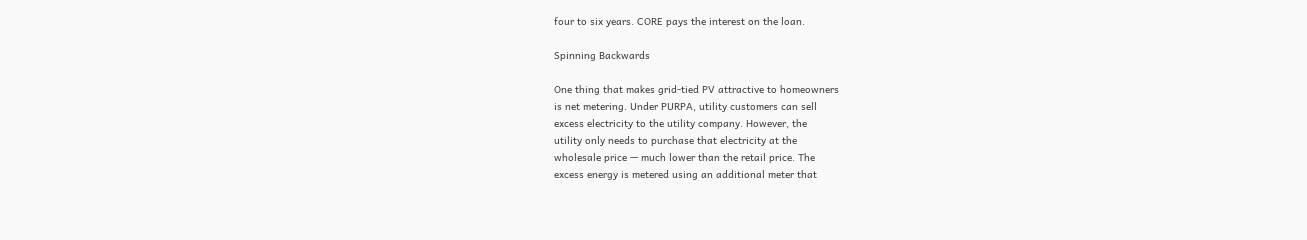four to six years. CORE pays the interest on the loan.

Spinning Backwards

One thing that makes grid-tied PV attractive to homeowners
is net metering. Under PURPA, utility customers can sell
excess electricity to the utility company. However, the
utility only needs to purchase that electricity at the
wholesale price — much lower than the retail price. The
excess energy is metered using an additional meter that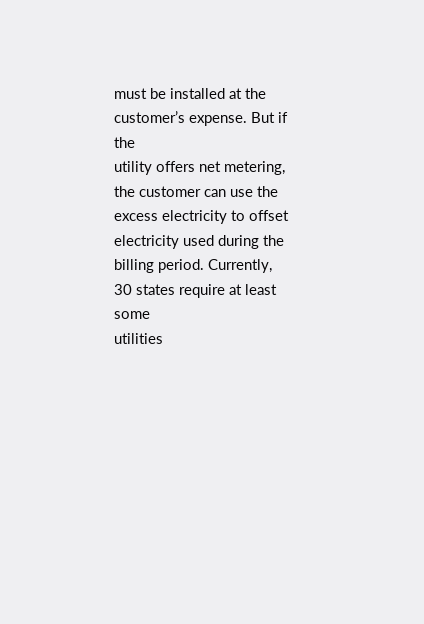must be installed at the customer’s expense. But if the
utility offers net metering, the customer can use the
excess electricity to offset electricity used during the
billing period. Currently, 30 states require at least some
utilities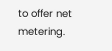to offer net metering.